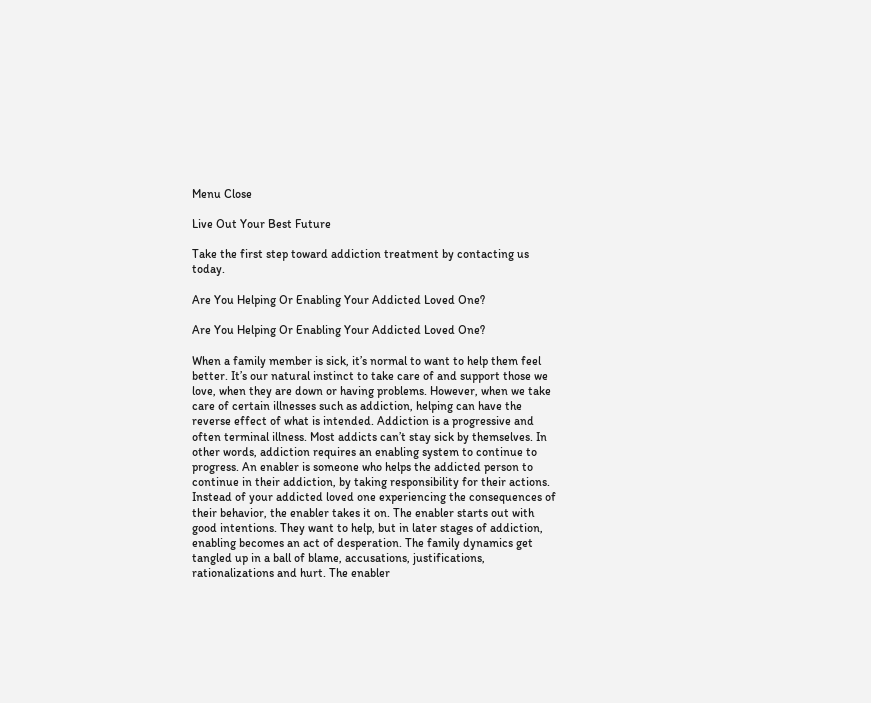Menu Close

Live Out Your Best Future

Take the first step toward addiction treatment by contacting us today.

Are You Helping Or Enabling Your Addicted Loved One?

Are You Helping Or Enabling Your Addicted Loved One?

When a family member is sick, it’s normal to want to help them feel better. It’s our natural instinct to take care of and support those we love, when they are down or having problems. However, when we take care of certain illnesses such as addiction, helping can have the reverse effect of what is intended. Addiction is a progressive and often terminal illness. Most addicts can’t stay sick by themselves. In other words, addiction requires an enabling system to continue to progress. An enabler is someone who helps the addicted person to continue in their addiction, by taking responsibility for their actions. Instead of your addicted loved one experiencing the consequences of their behavior, the enabler takes it on. The enabler starts out with good intentions. They want to help, but in later stages of addiction, enabling becomes an act of desperation. The family dynamics get tangled up in a ball of blame, accusations, justifications, rationalizations and hurt. The enabler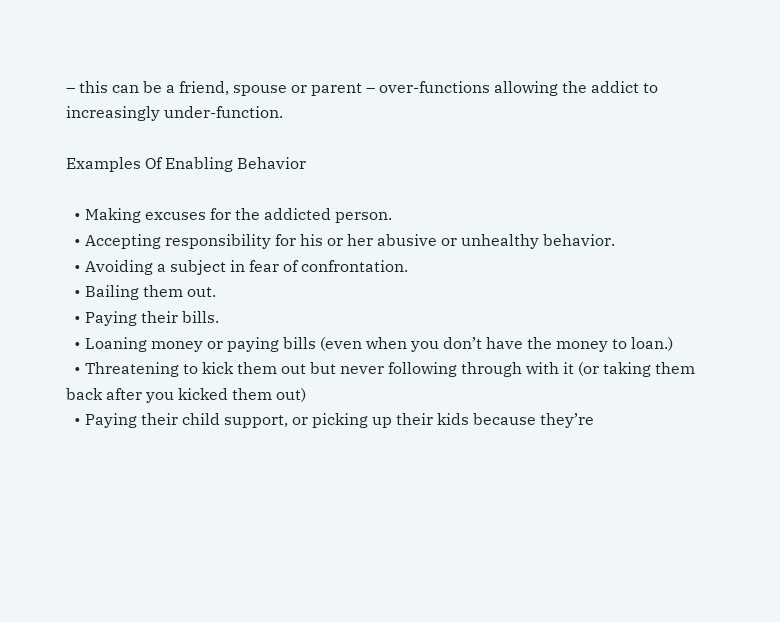– this can be a friend, spouse or parent – over-functions allowing the addict to increasingly under-function.

Examples Of Enabling Behavior

  • Making excuses for the addicted person.
  • Accepting responsibility for his or her abusive or unhealthy behavior.
  • Avoiding a subject in fear of confrontation.
  • Bailing them out.
  • Paying their bills.
  • Loaning money or paying bills (even when you don’t have the money to loan.)
  • Threatening to kick them out but never following through with it (or taking them back after you kicked them out)
  • Paying their child support, or picking up their kids because they’re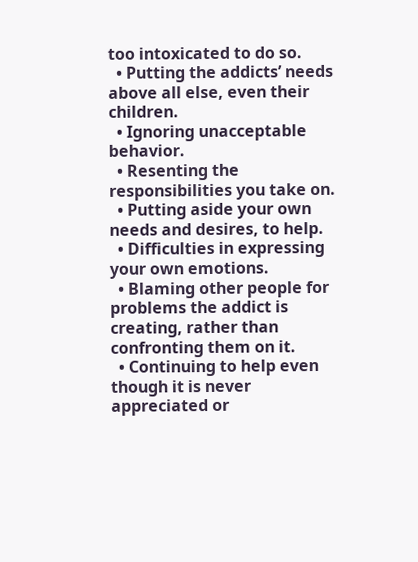too intoxicated to do so.
  • Putting the addicts’ needs above all else, even their children.
  • Ignoring unacceptable behavior.
  • Resenting the responsibilities you take on.
  • Putting aside your own needs and desires, to help.
  • Difficulties in expressing your own emotions.
  • Blaming other people for problems the addict is creating, rather than confronting them on it.
  • Continuing to help even though it is never appreciated or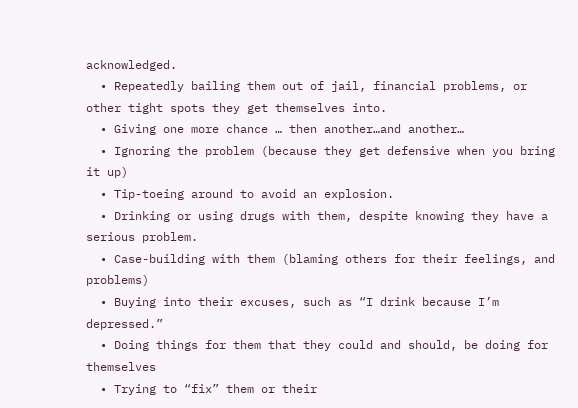acknowledged.
  • Repeatedly bailing them out of jail, financial problems, or other tight spots they get themselves into.
  • Giving one more chance … then another…and another…
  • Ignoring the problem (because they get defensive when you bring it up)
  • Tip-toeing around to avoid an explosion.
  • Drinking or using drugs with them, despite knowing they have a serious problem.
  • Case-building with them (blaming others for their feelings, and problems)
  • Buying into their excuses, such as “I drink because I’m depressed.”
  • Doing things for them that they could and should, be doing for themselves
  • Trying to “fix” them or their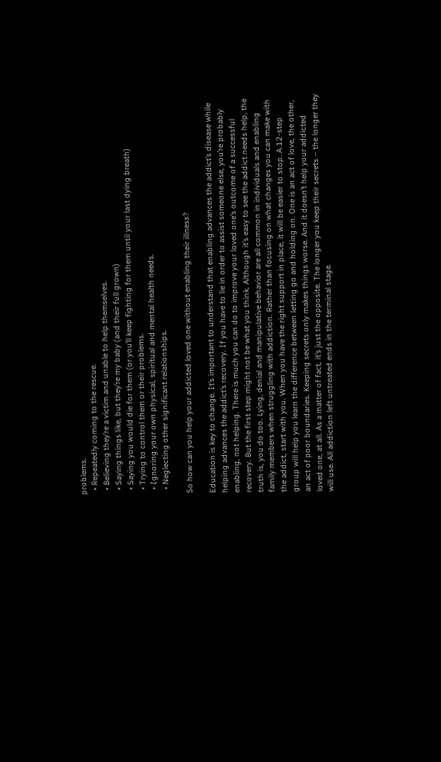problems.
  • Repeatedly coming to the rescue.
  • Believing they’re a victim and unable to help themselves.
  • Saying things like, but they’re my baby (and their full grown)
  • Saying you would die for them (or you’ll keep fighting for them until your last dying breath)
  • Trying to control them or their problems.
  • Ignoring your own physical, spiritual and mental health needs.
  • Neglecting other significant relationships.

So how can you help your addicted loved one without enabling their illness?

Education is key to change. It’s important to understand that enabling advances the addict’s disease while helping advances the addict’s recovery. If you have to lie in order to assist someone else, you’re probably enabling, not helping. There is much you can do to improve your loved one’s outcome of a successful recovery. But the first step might not be what you think. Although it’s easy to see the addict needs help, the truth is, you do too. Lying, denial and manipulative behavior are all common in individuals and enabling family members when struggling with addiction. Rather than focusing on what changes you can make with the addict, start with you. When you have the right support in place, it will be easier to stop. A 12-step group will help you learn the difference between letting go and holding on. One is an act of love, the other, an act of poor boundaries. Keeping secrets only makes things worse. And it doesn’t help your addicted loved one, at all. As a matter of fact, it’s just the opposite. The longer you keep their secrets – the longer they will use. All addiction left untreated ends in the terminal stage.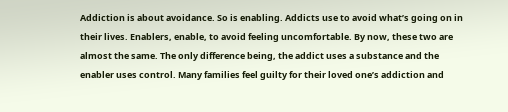Addiction is about avoidance. So is enabling. Addicts use to avoid what’s going on in their lives. Enablers, enable, to avoid feeling uncomfortable. By now, these two are almost the same. The only difference being, the addict uses a substance and the enabler uses control. Many families feel guilty for their loved one’s addiction and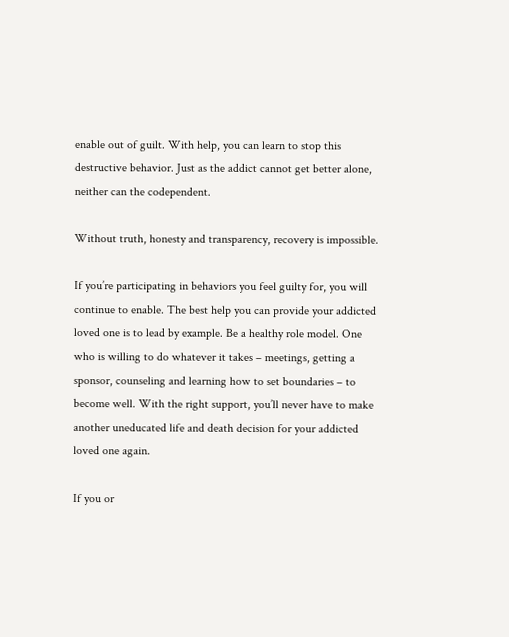enable out of guilt. With help, you can learn to stop this destructive behavior. Just as the addict cannot get better alone, neither can the codependent.

Without truth, honesty and transparency, recovery is impossible.

If you’re participating in behaviors you feel guilty for, you will continue to enable. The best help you can provide your addicted loved one is to lead by example. Be a healthy role model. One who is willing to do whatever it takes – meetings, getting a sponsor, counseling and learning how to set boundaries – to become well. With the right support, you’ll never have to make another uneducated life and death decision for your addicted loved one again.

If you or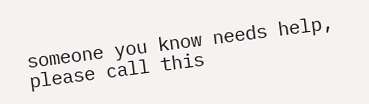someone you know needs help, please call this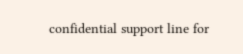confidential support line for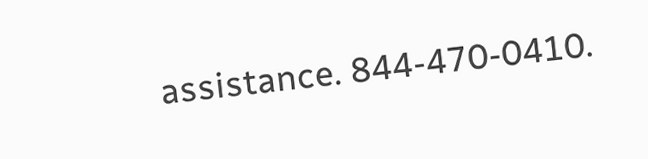assistance. 844-470-0410.